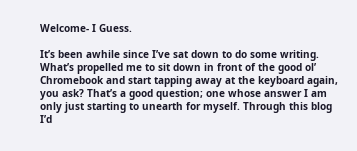Welcome- I Guess.

It’s been awhile since I’ve sat down to do some writing. What’s propelled me to sit down in front of the good ol’ Chromebook and start tapping away at the keyboard again, you ask? That’s a good question; one whose answer I am only just starting to unearth for myself. Through this blog I’d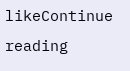likeContinue reading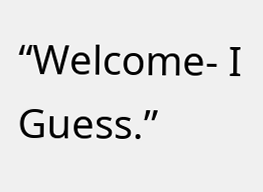“Welcome- I Guess.”